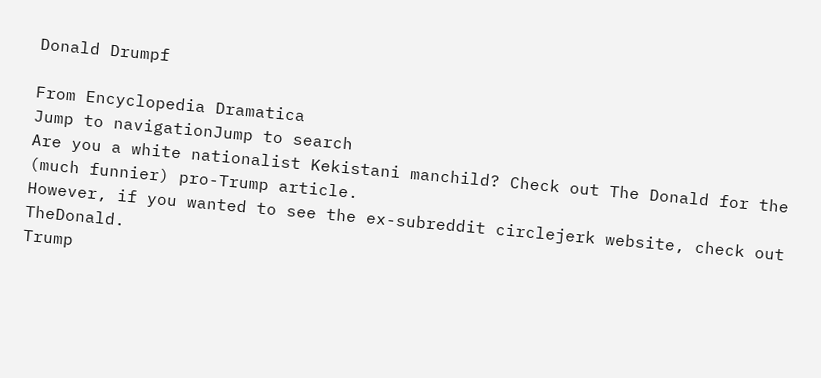Donald Drumpf

From Encyclopedia Dramatica
Jump to navigationJump to search
Are you a white nationalist Kekistani manchild? Check out The Donald for the (much funnier) pro-Trump article.
However, if you wanted to see the ex-subreddit circlejerk website, check out TheDonald.
Trump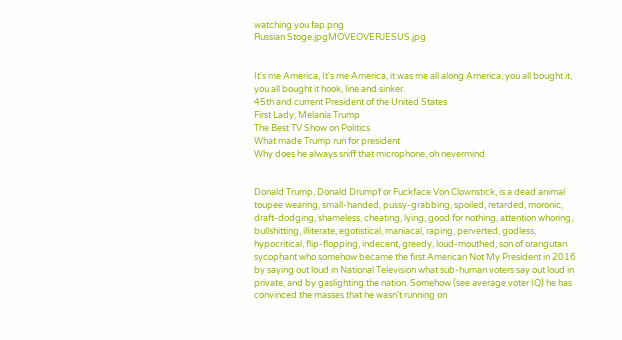watching you fap.png
Russian Stoge.jpgMOVEOVERJESUS.jpg


It's me America, It's me America, it was me all along America, you all bought it, you all bought it hook, line and sinker.
45th and current President of the United States
First Lady, Melania Trump
The Best TV Show on Politics
What made Trump run for president
Why does he always sniff that microphone, oh nevermind


Donald Trump, Donald Drumpf or Fuckface Von Clownstick, is a dead animal toupee wearing, small-handed, pussy-grabbing, spoiled, retarded, moronic, draft-dodging, shameless, cheating, lying, good for nothing, attention whoring, bullshitting, illiterate, egotistical, maniacal, raping, perverted, godless, hypocritical, flip-flopping, indecent, greedy, loud-mouthed, son of orangutan sycophant who somehow became the first American Not My President in 2016 by saying out loud in National Television what sub-human voters say out loud in private, and by gaslighting the nation. Somehow (see average voter IQ) he has convinced the masses that he wasn't running on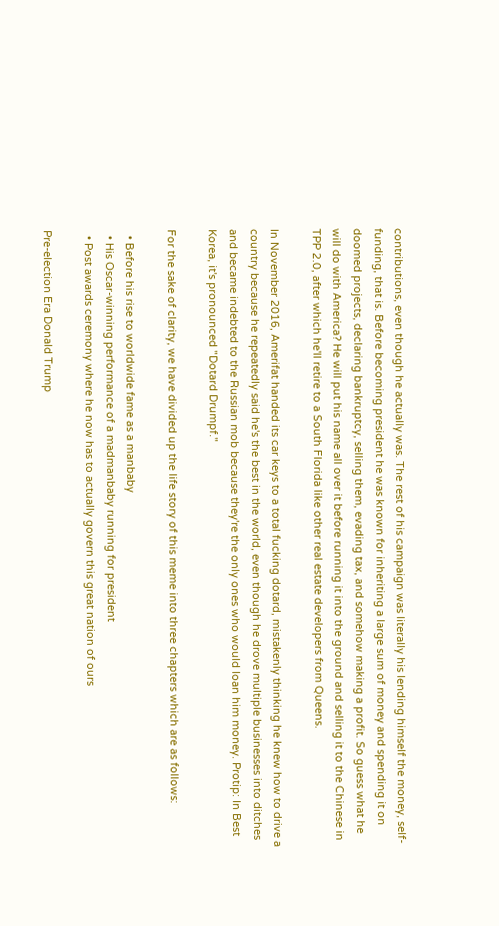contributions, even though he actually was. The rest of his campaign was literally his lending himself the money, self-funding, that is. Before becoming president he was known for inheriting a large sum of money and spending it on doomed projects, declaring bankruptcy, selling them, evading tax, and somehow making a profit. So guess what he will do with America? He will put his name all over it before running it into the ground and selling it to the Chinese in TPP 2.0, after which he'll retire to a South Florida like other real estate developers from Queens.

In November 2016, Amerifat handed its car keys to a total fucking dotard, mistakenly thinking he knew how to drive a country because he repeatedly said he's the best in the world, even though he drove multiple businesses into ditches and became indebted to the Russian mob because they're the only ones who would loan him money. Protip: In Best Korea, it's pronounced "Dotard Drumpf."

For the sake of clarity, we have divided up the life story of this meme into three chapters which are as follows:

  • Before his rise to worldwide fame as a manbaby
  • His Oscar-winning performance of a madmanbaby running for president
  • Post awards ceremony where he now has to actually govern this great nation of ours

Pre-election Era Donald Trump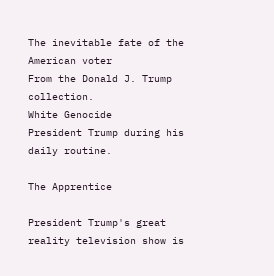The inevitable fate of the American voter
From the Donald J. Trump collection.
White Genocide
President Trump during his daily routine.

The Apprentice

President Trump's great reality television show is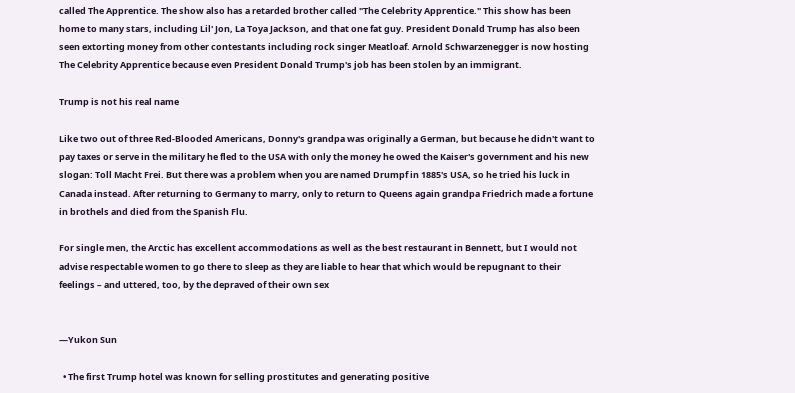called The Apprentice. The show also has a retarded brother called "The Celebrity Apprentice." This show has been home to many stars, including Lil' Jon, La Toya Jackson, and that one fat guy. President Donald Trump has also been seen extorting money from other contestants including rock singer Meatloaf. Arnold Schwarzenegger is now hosting The Celebrity Apprentice because even President Donald Trump's job has been stolen by an immigrant.

Trump is not his real name

Like two out of three Red-Blooded Americans, Donny's grandpa was originally a German, but because he didn't want to pay taxes or serve in the military he fled to the USA with only the money he owed the Kaiser's government and his new slogan: Toll Macht Frei. But there was a problem when you are named Drumpf in 1885's USA, so he tried his luck in Canada instead. After returning to Germany to marry, only to return to Queens again grandpa Friedrich made a fortune in brothels and died from the Spanish Flu.

For single men, the Arctic has excellent accommodations as well as the best restaurant in Bennett, but I would not advise respectable women to go there to sleep as they are liable to hear that which would be repugnant to their feelings – and uttered, too, by the depraved of their own sex


—Yukon Sun

  • The first Trump hotel was known for selling prostitutes and generating positive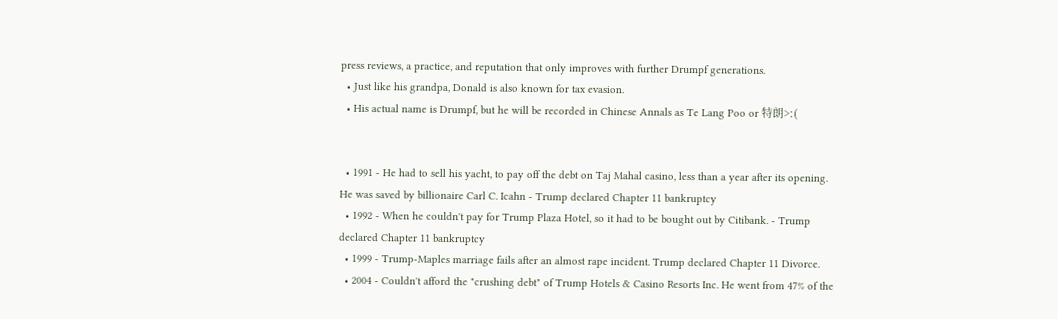press reviews, a practice, and reputation that only improves with further Drumpf generations.
  • Just like his grandpa, Donald is also known for tax evasion.
  • His actual name is Drumpf, but he will be recorded in Chinese Annals as Te Lang Poo or 特朗>:(


  • 1991 - He had to sell his yacht, to pay off the debt on Taj Mahal casino, less than a year after its opening. He was saved by billionaire Carl C. Icahn - Trump declared Chapter 11 bankruptcy
  • 1992 - When he couldn't pay for Trump Plaza Hotel, so it had to be bought out by Citibank. - Trump declared Chapter 11 bankruptcy
  • 1999 - Trump-Maples marriage fails after an almost rape incident. Trump declared Chapter 11 Divorce.
  • 2004 - Couldn't afford the "crushing debt" of Trump Hotels & Casino Resorts Inc. He went from 47% of the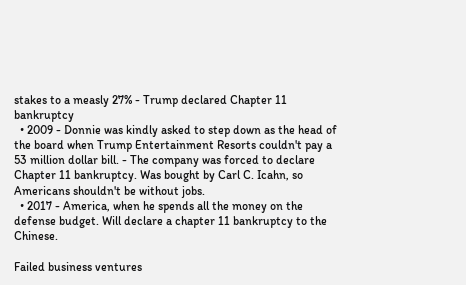stakes to a measly 27% - Trump declared Chapter 11 bankruptcy
  • 2009 - Donnie was kindly asked to step down as the head of the board when Trump Entertainment Resorts couldn't pay a 53 million dollar bill. - The company was forced to declare Chapter 11 bankruptcy. Was bought by Carl C. Icahn, so Americans shouldn't be without jobs.
  • 2017 - America, when he spends all the money on the defense budget. Will declare a chapter 11 bankruptcy to the Chinese.

Failed business ventures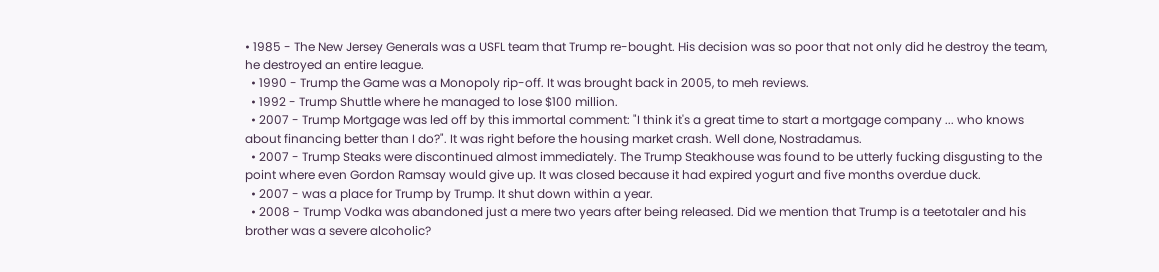• 1985 - The New Jersey Generals was a USFL team that Trump re-bought. His decision was so poor that not only did he destroy the team, he destroyed an entire league.
  • 1990 - Trump the Game was a Monopoly rip-off. It was brought back in 2005, to meh reviews.
  • 1992 - Trump Shuttle where he managed to lose $100 million.
  • 2007 - Trump Mortgage was led off by this immortal comment: "I think it's a great time to start a mortgage company ... who knows about financing better than I do?". It was right before the housing market crash. Well done, Nostradamus.
  • 2007 - Trump Steaks were discontinued almost immediately. The Trump Steakhouse was found to be utterly fucking disgusting to the point where even Gordon Ramsay would give up. It was closed because it had expired yogurt and five months overdue duck.
  • 2007 - was a place for Trump by Trump. It shut down within a year.
  • 2008 - Trump Vodka was abandoned just a mere two years after being released. Did we mention that Trump is a teetotaler and his brother was a severe alcoholic?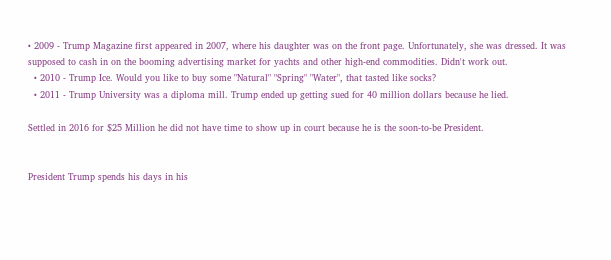• 2009 - Trump Magazine first appeared in 2007, where his daughter was on the front page. Unfortunately, she was dressed. It was supposed to cash in on the booming advertising market for yachts and other high-end commodities. Didn't work out.
  • 2010 - Trump Ice. Would you like to buy some "Natural" "Spring" "Water", that tasted like socks?
  • 2011 - Trump University was a diploma mill. Trump ended up getting sued for 40 million dollars because he lied.

Settled in 2016 for $25 Million he did not have time to show up in court because he is the soon-to-be President.


President Trump spends his days in his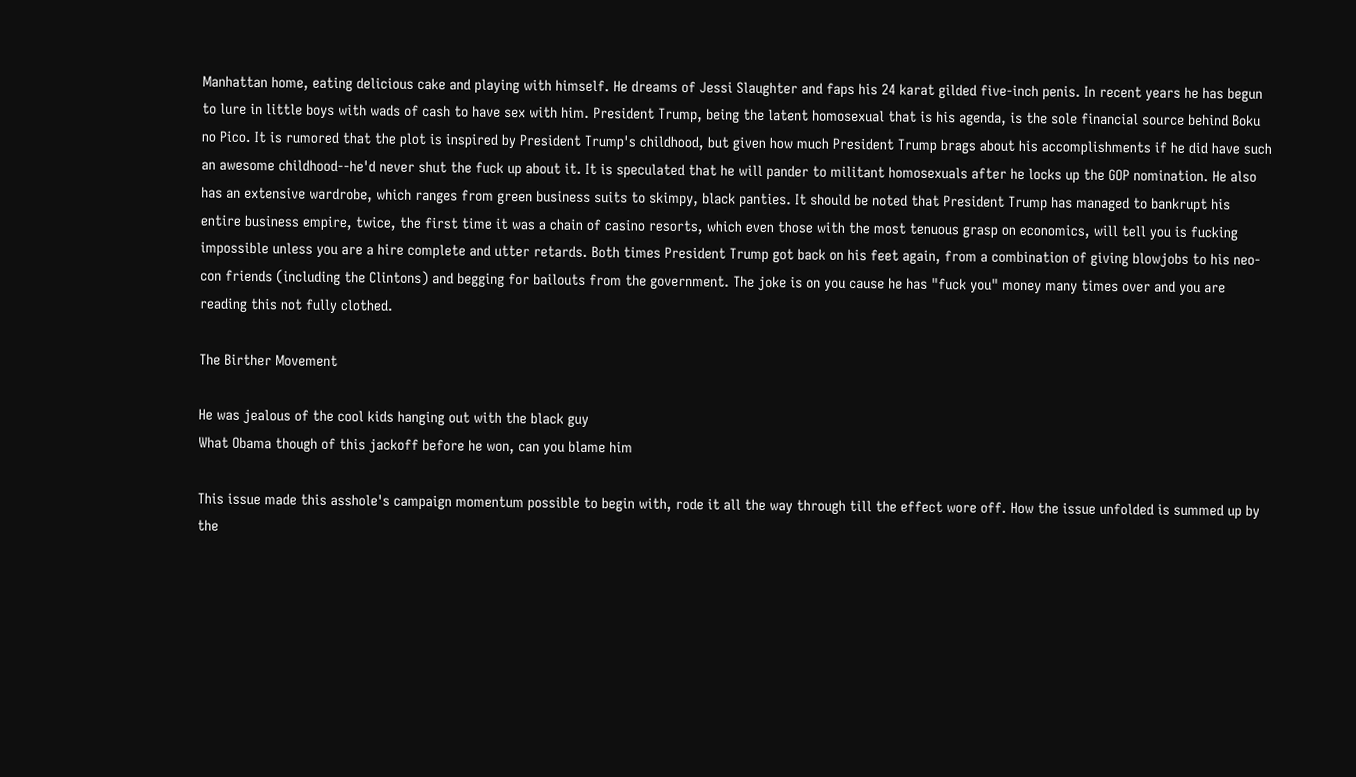Manhattan home, eating delicious cake and playing with himself. He dreams of Jessi Slaughter and faps his 24 karat gilded five-inch penis. In recent years he has begun to lure in little boys with wads of cash to have sex with him. President Trump, being the latent homosexual that is his agenda, is the sole financial source behind Boku no Pico. It is rumored that the plot is inspired by President Trump's childhood, but given how much President Trump brags about his accomplishments if he did have such an awesome childhood--he'd never shut the fuck up about it. It is speculated that he will pander to militant homosexuals after he locks up the GOP nomination. He also has an extensive wardrobe, which ranges from green business suits to skimpy, black panties. It should be noted that President Trump has managed to bankrupt his entire business empire, twice, the first time it was a chain of casino resorts, which even those with the most tenuous grasp on economics, will tell you is fucking impossible unless you are a hire complete and utter retards. Both times President Trump got back on his feet again, from a combination of giving blowjobs to his neo-con friends (including the Clintons) and begging for bailouts from the government. The joke is on you cause he has "fuck you" money many times over and you are reading this not fully clothed.

The Birther Movement

He was jealous of the cool kids hanging out with the black guy
What Obama though of this jackoff before he won, can you blame him

This issue made this asshole's campaign momentum possible to begin with, rode it all the way through till the effect wore off. How the issue unfolded is summed up by the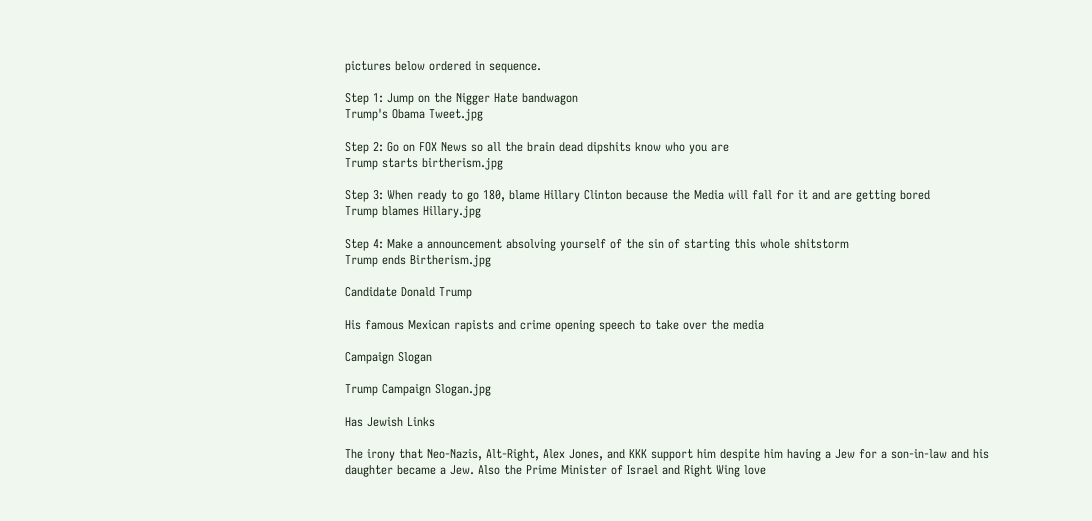pictures below ordered in sequence.

Step 1: Jump on the Nigger Hate bandwagon
Trump's Obama Tweet.jpg

Step 2: Go on FOX News so all the brain dead dipshits know who you are
Trump starts birtherism.jpg

Step 3: When ready to go 180, blame Hillary Clinton because the Media will fall for it and are getting bored
Trump blames Hillary.jpg

Step 4: Make a announcement absolving yourself of the sin of starting this whole shitstorm
Trump ends Birtherism.jpg

Candidate Donald Trump

His famous Mexican rapists and crime opening speech to take over the media

Campaign Slogan

Trump Campaign Slogan.jpg

Has Jewish Links

The irony that Neo-Nazis, Alt-Right, Alex Jones, and KKK support him despite him having a Jew for a son-in-law and his daughter became a Jew. Also the Prime Minister of Israel and Right Wing love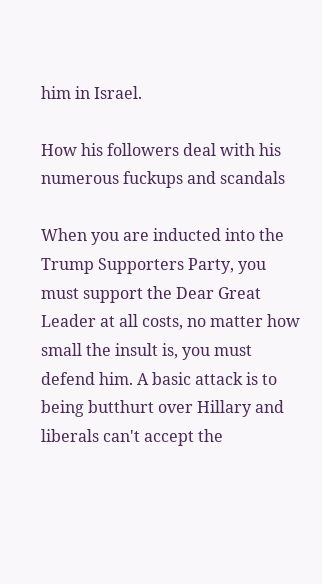him in Israel.

How his followers deal with his numerous fuckups and scandals

When you are inducted into the Trump Supporters Party, you must support the Dear Great Leader at all costs, no matter how small the insult is, you must defend him. A basic attack is to being butthurt over Hillary and liberals can't accept the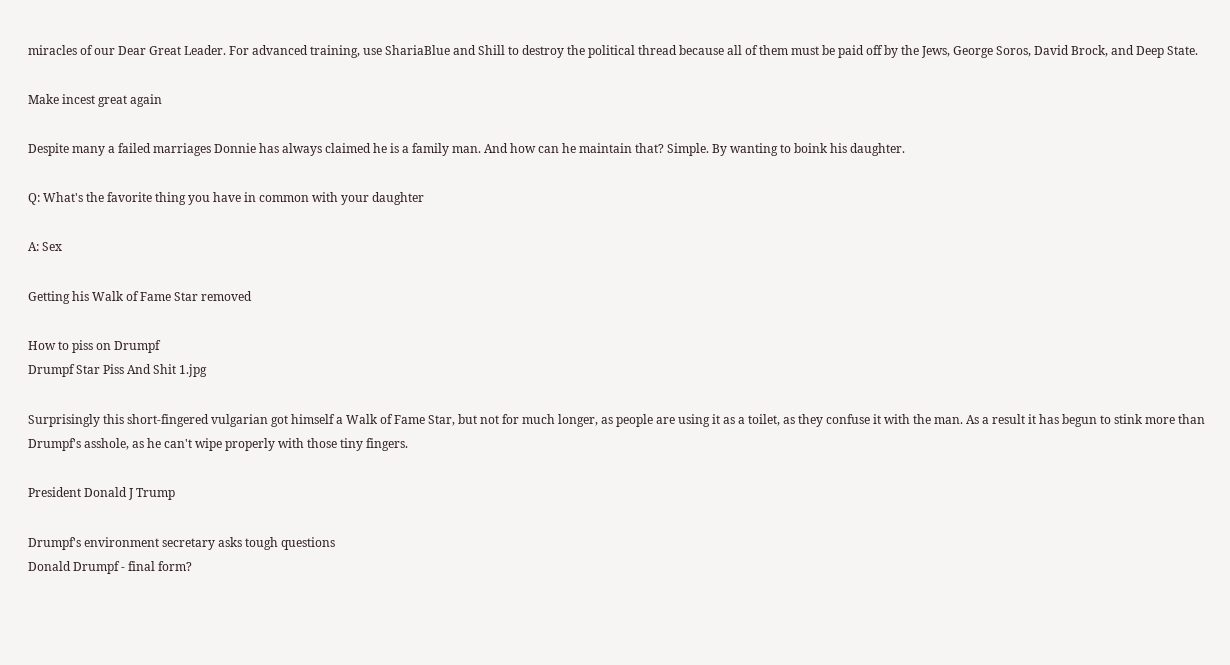miracles of our Dear Great Leader. For advanced training, use ShariaBlue and Shill to destroy the political thread because all of them must be paid off by the Jews, George Soros, David Brock, and Deep State.

Make incest great again

Despite many a failed marriages Donnie has always claimed he is a family man. And how can he maintain that? Simple. By wanting to boink his daughter.

Q: What's the favorite thing you have in common with your daughter

A: Sex

Getting his Walk of Fame Star removed

How to piss on Drumpf
Drumpf Star Piss And Shit 1.jpg

Surprisingly this short-fingered vulgarian got himself a Walk of Fame Star, but not for much longer, as people are using it as a toilet, as they confuse it with the man. As a result it has begun to stink more than Drumpf's asshole, as he can't wipe properly with those tiny fingers.

President Donald J Trump

Drumpf's environment secretary asks tough questions
Donald Drumpf - final form?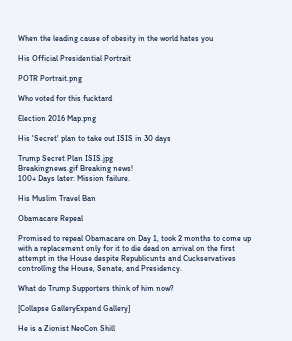When the leading cause of obesity in the world hates you

His Official Presidential Portrait

POTR Portrait.png

Who voted for this fucktard

Election 2016 Map.png

His 'Secret' plan to take out ISIS in 30 days

Trump Secret Plan ISIS.jpg
Breakingnews.gif Breaking news!
100+ Days later: Mission failure.

His Muslim Travel Ban

Obamacare Repeal

Promised to repeal Obamacare on Day 1, took 2 months to come up with a replacement only for it to die dead on arrival on the first attempt in the House despite Republicunts and Cuckservatives controlling the House, Senate, and Presidency.

What do Trump Supporters think of him now?

[Collapse GalleryExpand Gallery]

He is a Zionist NeoCon Shill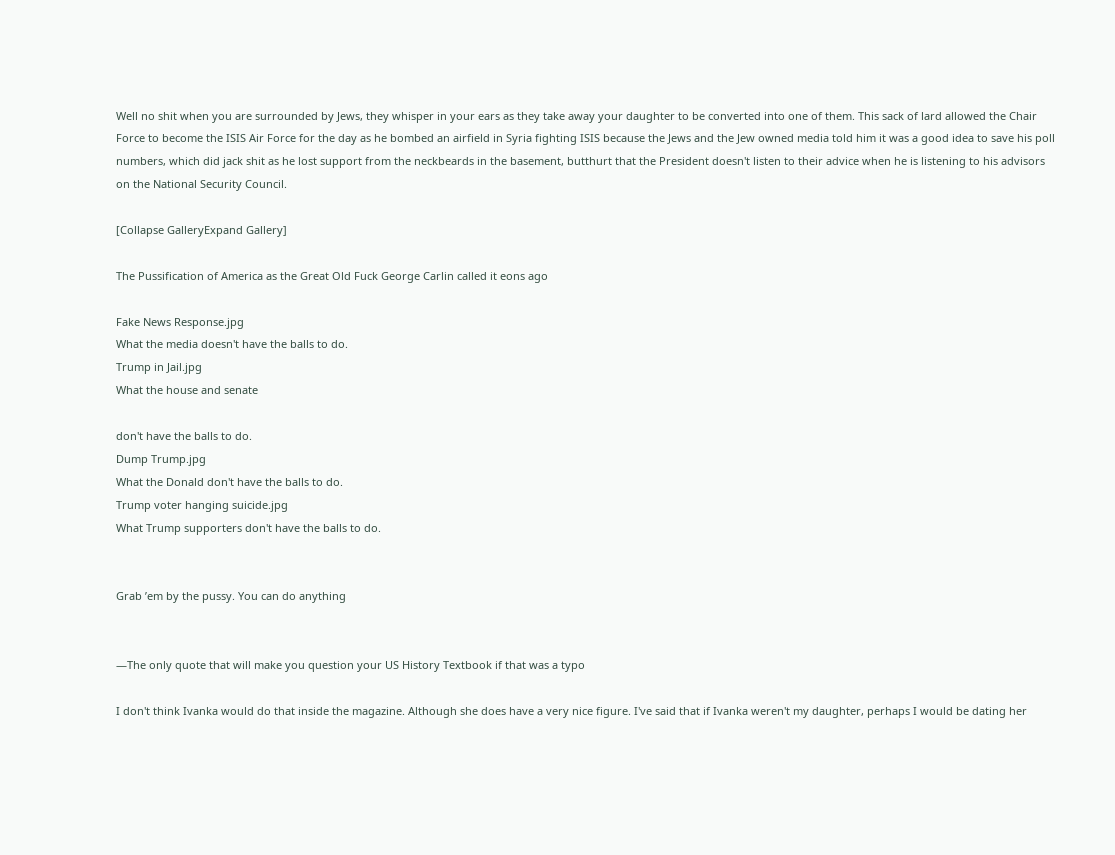Well no shit when you are surrounded by Jews, they whisper in your ears as they take away your daughter to be converted into one of them. This sack of lard allowed the Chair Force to become the ISIS Air Force for the day as he bombed an airfield in Syria fighting ISIS because the Jews and the Jew owned media told him it was a good idea to save his poll numbers, which did jack shit as he lost support from the neckbeards in the basement, butthurt that the President doesn't listen to their advice when he is listening to his advisors on the National Security Council.

[Collapse GalleryExpand Gallery]

The Pussification of America as the Great Old Fuck George Carlin called it eons ago

Fake News Response.jpg
What the media doesn't have the balls to do.
Trump in Jail.jpg
What the house and senate

don't have the balls to do.
Dump Trump.jpg
What the Donald don't have the balls to do.
Trump voter hanging suicide.jpg
What Trump supporters don't have the balls to do.


Grab ’em by the pussy. You can do anything


—The only quote that will make you question your US History Textbook if that was a typo

I don't think Ivanka would do that inside the magazine. Although she does have a very nice figure. I've said that if Ivanka weren't my daughter, perhaps I would be dating her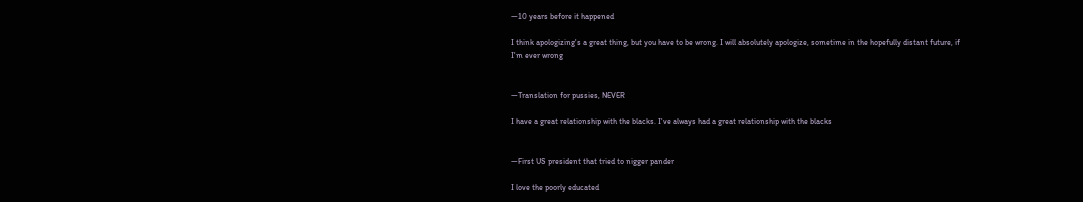—10 years before it happened

I think apologizing's a great thing, but you have to be wrong. I will absolutely apologize, sometime in the hopefully distant future, if I'm ever wrong


—Translation for pussies, NEVER

I have a great relationship with the blacks. I've always had a great relationship with the blacks


—First US president that tried to nigger pander

I love the poorly educated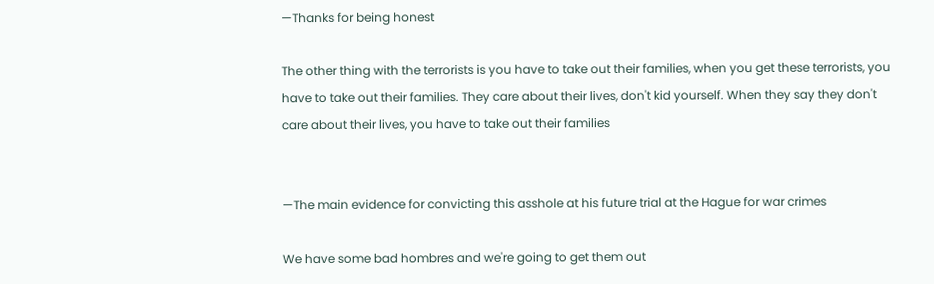—Thanks for being honest

The other thing with the terrorists is you have to take out their families, when you get these terrorists, you have to take out their families. They care about their lives, don't kid yourself. When they say they don't care about their lives, you have to take out their families


—The main evidence for convicting this asshole at his future trial at the Hague for war crimes

We have some bad hombres and we're going to get them out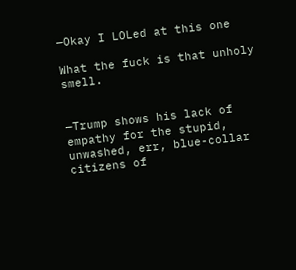—Okay I LOLed at this one

What the fuck is that unholy smell.


—Trump shows his lack of empathy for the stupid, unwashed, err, blue-collar citizens of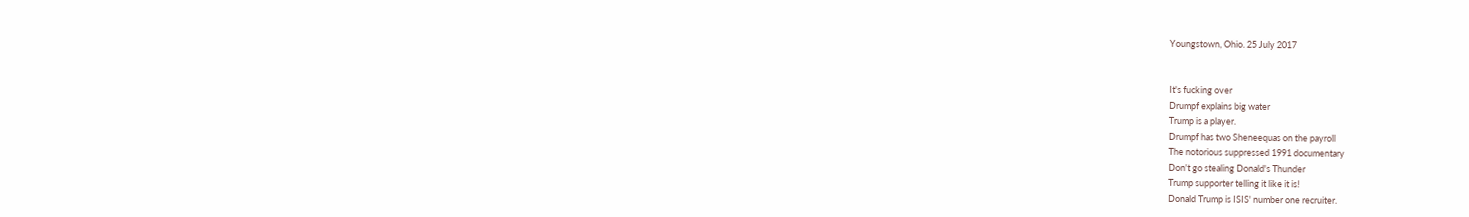Youngstown, Ohio. 25 July 2017


It's fucking over
Drumpf explains big water
Trump is a player.
Drumpf has two Sheneequas on the payroll
The notorious suppressed 1991 documentary
Don't go stealing Donald's Thunder
Trump supporter telling it like it is!
Donald Trump is ISIS' number one recruiter.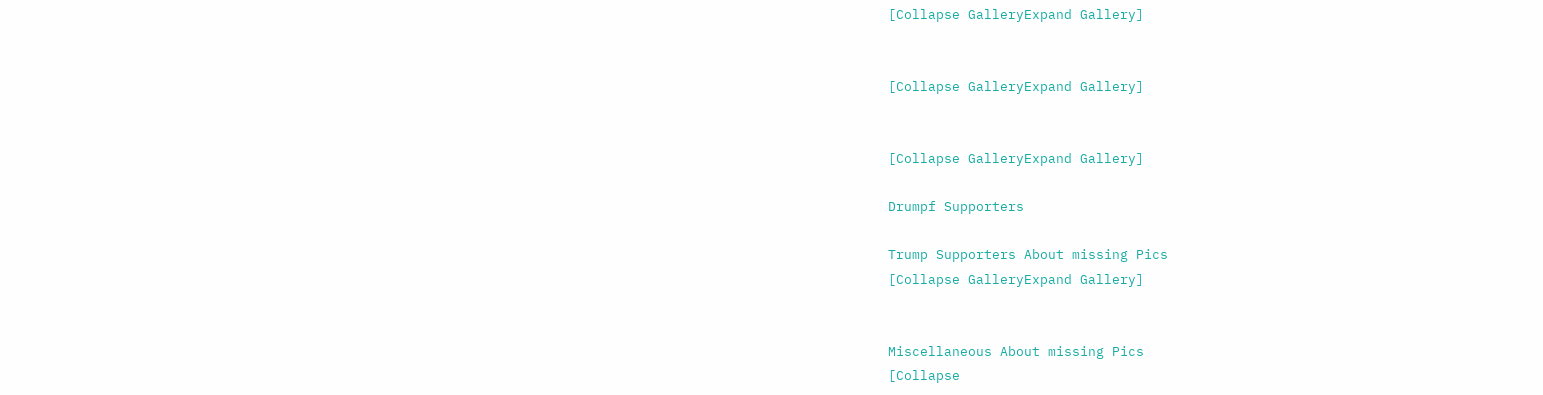[Collapse GalleryExpand Gallery]


[Collapse GalleryExpand Gallery]


[Collapse GalleryExpand Gallery]

Drumpf Supporters

Trump Supporters About missing Pics
[Collapse GalleryExpand Gallery]


Miscellaneous About missing Pics
[Collapse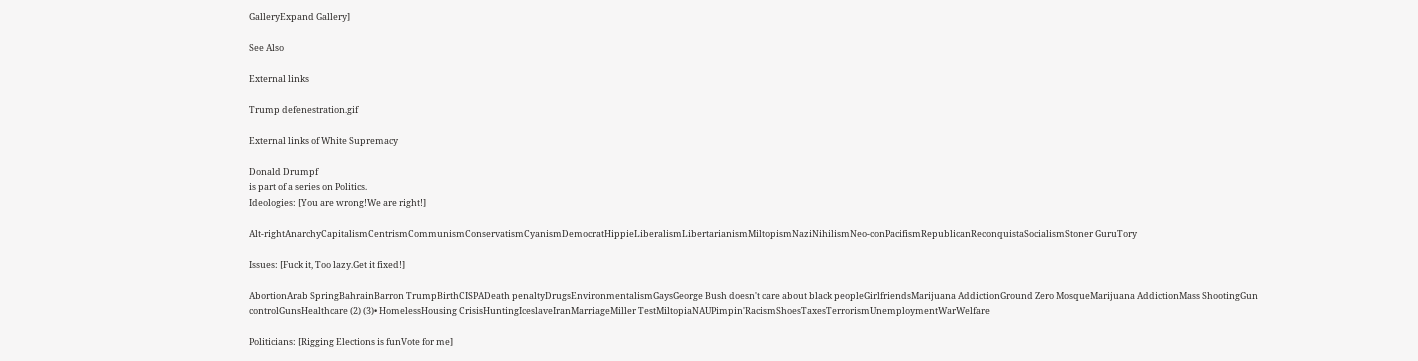GalleryExpand Gallery]

See Also

External links

Trump defenestration.gif

External links of White Supremacy

Donald Drumpf
is part of a series on Politics.
Ideologies: [You are wrong!We are right!]

Alt-rightAnarchyCapitalismCentrismCommunismConservatismCyanismDemocratHippieLiberalismLibertarianismMiltopismNaziNihilismNeo-conPacifismRepublicanReconquistaSocialismStoner GuruTory

Issues: [Fuck it, Too lazy.Get it fixed!]

AbortionArab SpringBahrainBarron TrumpBirthCISPADeath penaltyDrugsEnvironmentalismGaysGeorge Bush doesn't care about black peopleGirlfriendsMarijuana AddictionGround Zero MosqueMarijuana AddictionMass ShootingGun controlGunsHealthcare (2) (3)• HomelessHousing CrisisHuntingIceslaveIranMarriageMiller TestMiltopiaNAUPimpin'RacismShoesTaxesTerrorismUnemploymentWarWelfare

Politicians: [Rigging Elections is funVote for me]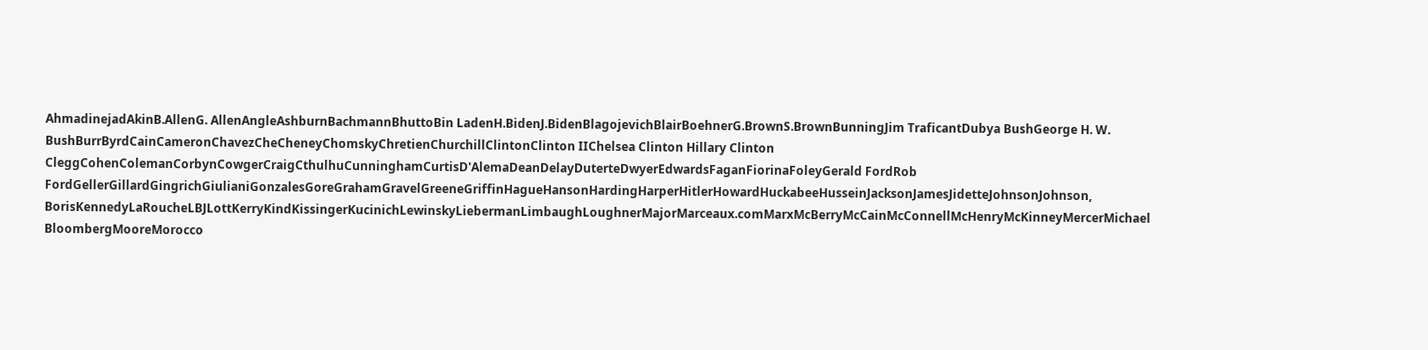AhmadinejadAkinB.AllenG. AllenAngleAshburnBachmannBhuttoBin LadenH.BidenJ.BidenBlagojevichBlairBoehnerG.BrownS.BrownBunningJim TraficantDubya BushGeorge H. W. BushBurrByrdCainCameronChavezCheCheneyChomskyChretienChurchillClintonClinton IIChelsea Clinton Hillary Clinton CleggCohenColemanCorbynCowgerCraigCthulhuCunninghamCurtisD'AlemaDeanDelayDuterteDwyerEdwardsFaganFiorinaFoleyGerald FordRob FordGellerGillardGingrichGiulianiGonzalesGoreGrahamGravelGreeneGriffinHagueHansonHardingHarperHitlerHowardHuckabeeHusseinJacksonJamesJidetteJohnsonJohnson, BorisKennedyLaRoucheLBJLottKerryKindKissingerKucinichLewinskyLiebermanLimbaughLoughnerMajorMarceaux.comMarxMcBerryMcCainMcConnellMcHenryMcKinneyMercerMichael BloombergMooreMorocco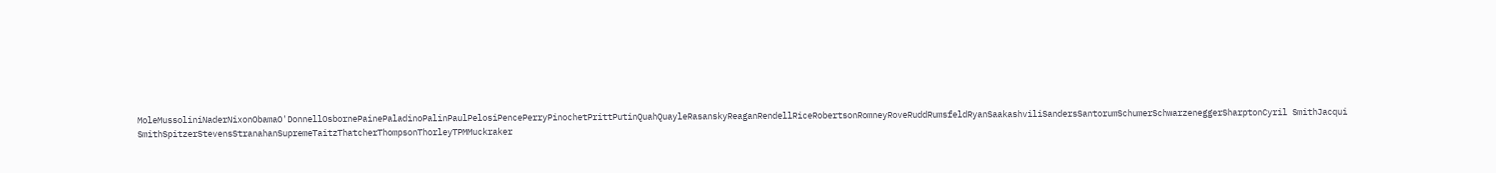MoleMussoliniNaderNixonObamaO'DonnellOsbornePainePaladinoPalinPaulPelosiPencePerryPinochetPrittPutinQuahQuayleRasanskyReaganRendellRiceRobertsonRomneyRoveRuddRumsfeldRyanSaakashviliSandersSantorumSchumerSchwarzeneggerSharptonCyril SmithJacqui SmithSpitzerStevensStranahanSupremeTaitzThatcherThompsonThorleyTPMMuckraker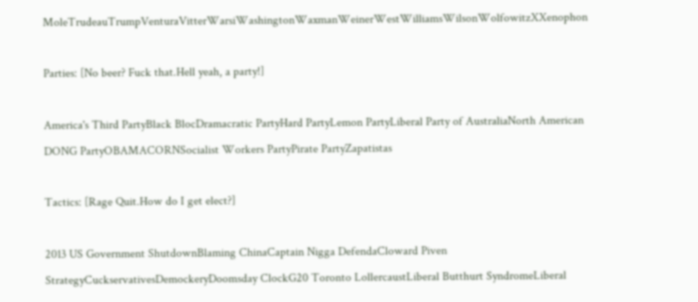MoleTrudeauTrumpVenturaVitterWarsiWashingtonWaxmanWeinerWestWilliamsWilsonWolfowitzXXenophon

Parties: [No beer? Fuck that.Hell yeah, a party!]

America's Third PartyBlack BlocDramacratic PartyHard PartyLemon PartyLiberal Party of AustraliaNorth American DONG PartyOBAMACORNSocialist Workers PartyPirate PartyZapatistas

Tactics: [Rage Quit.How do I get elect?]

2013 US Government ShutdownBlaming ChinaCaptain Nigga DefendaCloward Piven StrategyCuckservativesDemockeryDoomsday ClockG20 Toronto LollercaustLiberal Butthurt SyndromeLiberal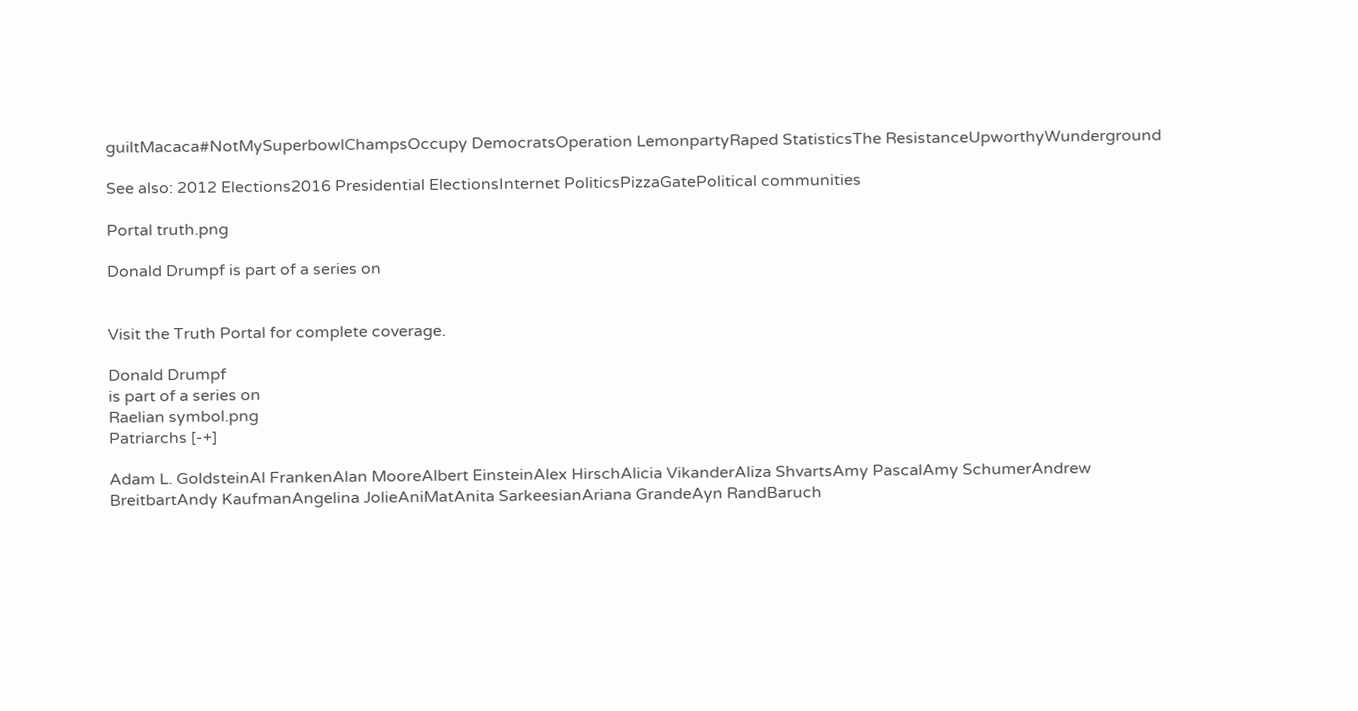guiltMacaca#NotMySuperbowlChampsOccupy DemocratsOperation LemonpartyRaped StatisticsThe ResistanceUpworthyWunderground

See also: 2012 Elections2016 Presidential ElectionsInternet PoliticsPizzaGatePolitical communities

Portal truth.png

Donald Drumpf is part of a series on


Visit the Truth Portal for complete coverage.

Donald Drumpf
is part of a series on
Raelian symbol.png
Patriarchs [-+]

Adam L. GoldsteinAl FrankenAlan MooreAlbert EinsteinAlex HirschAlicia VikanderAliza ShvartsAmy PascalAmy SchumerAndrew BreitbartAndy KaufmanAngelina JolieAniMatAnita SarkeesianAriana GrandeAyn RandBaruch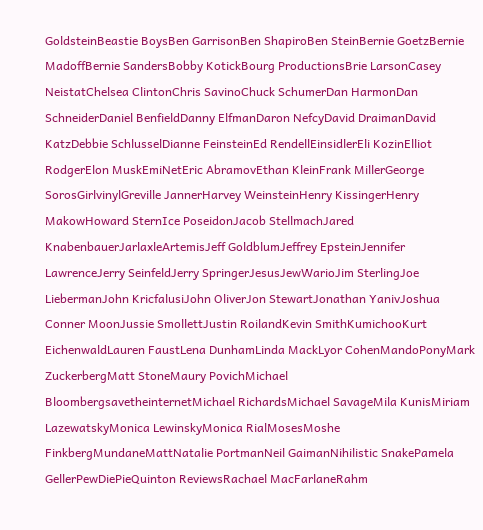GoldsteinBeastie BoysBen GarrisonBen ShapiroBen SteinBernie GoetzBernie MadoffBernie SandersBobby KotickBourg ProductionsBrie LarsonCasey NeistatChelsea ClintonChris SavinoChuck SchumerDan HarmonDan SchneiderDaniel BenfieldDanny ElfmanDaron NefcyDavid DraimanDavid KatzDebbie SchlusselDianne FeinsteinEd RendellEinsidlerEli KozinElliot RodgerElon MuskEmiNetEric AbramovEthan KleinFrank MillerGeorge SorosGirlvinylGreville JannerHarvey WeinsteinHenry KissingerHenry MakowHoward SternIce PoseidonJacob StellmachJared KnabenbauerJarlaxleArtemisJeff GoldblumJeffrey EpsteinJennifer LawrenceJerry SeinfeldJerry SpringerJesusJewWarioJim SterlingJoe LiebermanJohn KricfalusiJohn OliverJon StewartJonathan YanivJoshua Conner MoonJussie SmollettJustin RoilandKevin SmithKumichooKurt EichenwaldLauren FaustLena DunhamLinda MackLyor CohenMandoPonyMark ZuckerbergMatt StoneMaury PovichMichael BloombergsavetheinternetMichael RichardsMichael SavageMila KunisMiriam LazewatskyMonica LewinskyMonica RialMosesMoshe FinkbergMundaneMattNatalie PortmanNeil GaimanNihilistic SnakePamela GellerPewDiePieQuinton ReviewsRachael MacFarlaneRahm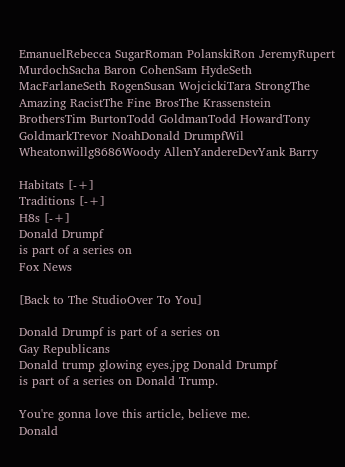EmanuelRebecca SugarRoman PolanskiRon JeremyRupert MurdochSacha Baron CohenSam HydeSeth MacFarlaneSeth RogenSusan WojcickiTara StrongThe Amazing RacistThe Fine BrosThe Krassenstein BrothersTim BurtonTodd GoldmanTodd HowardTony GoldmarkTrevor NoahDonald DrumpfWil Wheatonwillg8686Woody AllenYandereDevYank Barry

Habitats [-+]
Traditions [-+]
H8s [-+]
Donald Drumpf
is part of a series on
Fox News

[Back to The StudioOver To You]

Donald Drumpf is part of a series on
Gay Republicans
Donald trump glowing eyes.jpg Donald Drumpf
is part of a series on Donald Trump.

You're gonna love this article, believe me.
Donald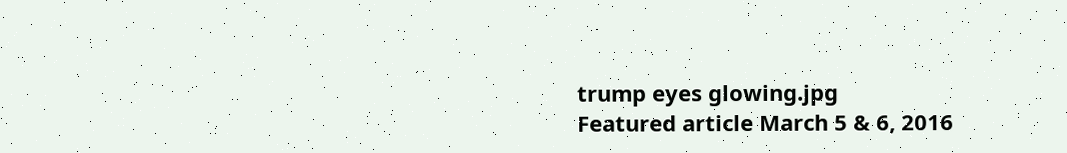trump eyes glowing.jpg
Featured article March 5 & 6, 2016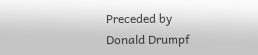Preceded by
Donald Drumpf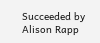Succeeded by
Alison Rapp